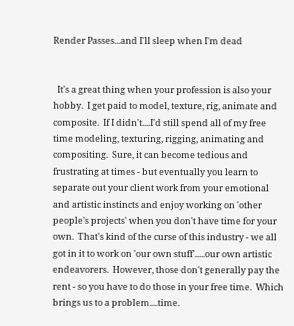Render Passes...and I'll sleep when I'm dead


  It's a great thing when your profession is also your hobby.  I get paid to model, texture, rig, animate and composite.  If I didn't....I'd still spend all of my free time modeling, texturing, rigging, animating and compositing.  Sure, it can become tedious and frustrating at times - but eventually you learn to separate out your client work from your emotional and artistic instincts and enjoy working on 'other people's projects' when you don't have time for your own.  That's kind of the curse of this industry - we all got in it to work on 'our own stuff'.....our own artistic endeavorers.  However, those don't generally pay the rent - so you have to do those in your free time.  Which brings us to a problem....time.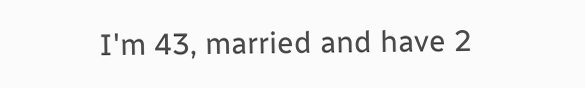I'm 43, married and have 2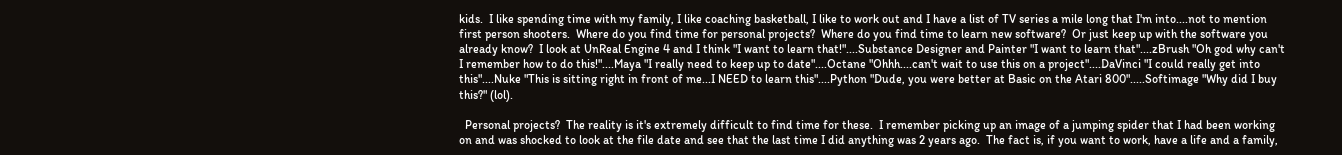kids.  I like spending time with my family, I like coaching basketball, I like to work out and I have a list of TV series a mile long that I'm into....not to mention first person shooters.  Where do you find time for personal projects?  Where do you find time to learn new software?  Or just keep up with the software you already know?  I look at UnReal Engine 4 and I think "I want to learn that!"....Substance Designer and Painter "I want to learn that"....zBrush "Oh god why can't I remember how to do this!"....Maya "I really need to keep up to date"....Octane "Ohhh....can't wait to use this on a project"....DaVinci "I could really get into this"....Nuke "This is sitting right in front of me...I NEED to learn this"....Python "Dude, you were better at Basic on the Atari 800".....Softimage "Why did I buy this?" (lol).

  Personal projects?  The reality is it's extremely difficult to find time for these.  I remember picking up an image of a jumping spider that I had been working on and was shocked to look at the file date and see that the last time I did anything was 2 years ago.  The fact is, if you want to work, have a life and a family,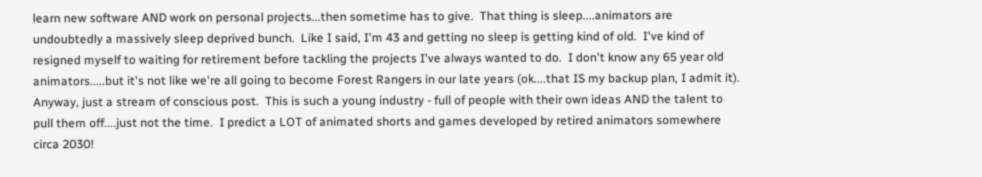learn new software AND work on personal projects...then sometime has to give.  That thing is sleep....animators are undoubtedly a massively sleep deprived bunch.  Like I said, I'm 43 and getting no sleep is getting kind of old.  I've kind of resigned myself to waiting for retirement before tackling the projects I've always wanted to do.  I don't know any 65 year old animators.....but it's not like we're all going to become Forest Rangers in our late years (ok....that IS my backup plan, I admit it).  Anyway, just a stream of conscious post.  This is such a young industry - full of people with their own ideas AND the talent to pull them off....just not the time.  I predict a LOT of animated shorts and games developed by retired animators somewhere circa 2030!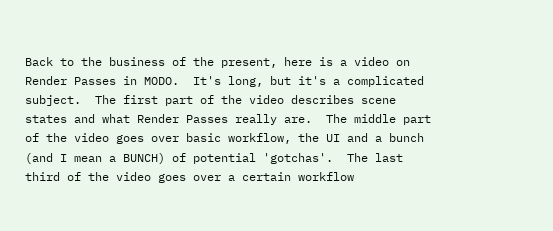Back to the business of the present, here is a video on Render Passes in MODO.  It's long, but it's a complicated subject.  The first part of the video describes scene states and what Render Passes really are.  The middle part of the video goes over basic workflow, the UI and a bunch (and I mean a BUNCH) of potential 'gotchas'.  The last third of the video goes over a certain workflow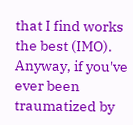that I find works the best (IMO).  Anyway, if you've ever been traumatized by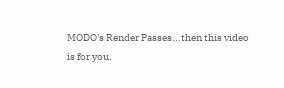MODO's Render Passes...then this video is for you.